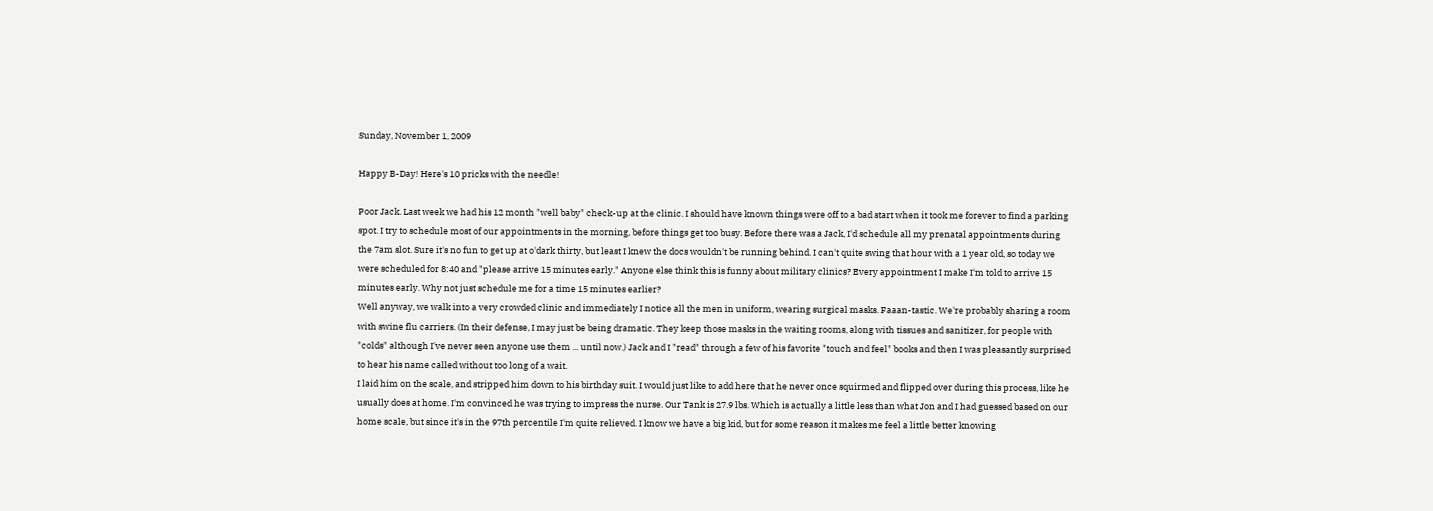Sunday, November 1, 2009

Happy B-Day! Here's 10 pricks with the needle!

Poor Jack. Last week we had his 12 month "well baby" check-up at the clinic. I should have known things were off to a bad start when it took me forever to find a parking spot. I try to schedule most of our appointments in the morning, before things get too busy. Before there was a Jack, I'd schedule all my prenatal appointments during the 7am slot. Sure it's no fun to get up at o'dark thirty, but least I knew the docs wouldn't be running behind. I can't quite swing that hour with a 1 year old, so today we were scheduled for 8:40 and "please arrive 15 minutes early." Anyone else think this is funny about military clinics? Every appointment I make I'm told to arrive 15 minutes early. Why not just schedule me for a time 15 minutes earlier?
Well anyway, we walk into a very crowded clinic and immediately I notice all the men in uniform, wearing surgical masks. Faaan-tastic. We're probably sharing a room with swine flu carriers. (In their defense, I may just be being dramatic. They keep those masks in the waiting rooms, along with tissues and sanitizer, for people with "colds" although I've never seen anyone use them ... until now.) Jack and I "read" through a few of his favorite "touch and feel" books and then I was pleasantly surprised to hear his name called without too long of a wait.
I laid him on the scale, and stripped him down to his birthday suit. I would just like to add here that he never once squirmed and flipped over during this process, like he usually does at home. I'm convinced he was trying to impress the nurse. Our Tank is 27.9 lbs. Which is actually a little less than what Jon and I had guessed based on our home scale, but since it's in the 97th percentile I'm quite relieved. I know we have a big kid, but for some reason it makes me feel a little better knowing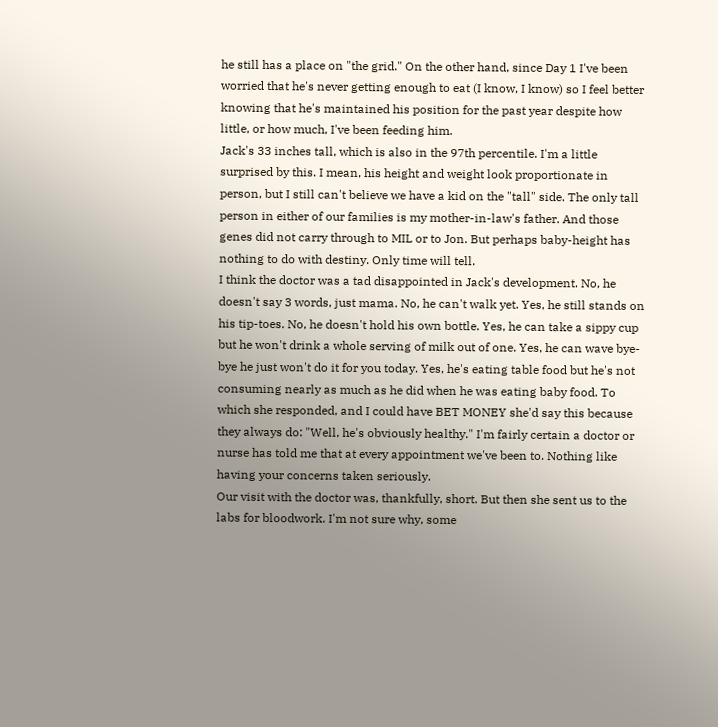he still has a place on "the grid." On the other hand, since Day 1 I've been worried that he's never getting enough to eat (I know, I know) so I feel better knowing that he's maintained his position for the past year despite how little, or how much, I've been feeding him.
Jack's 33 inches tall, which is also in the 97th percentile. I'm a little surprised by this. I mean, his height and weight look proportionate in person, but I still can't believe we have a kid on the "tall" side. The only tall person in either of our families is my mother-in-law's father. And those genes did not carry through to MIL or to Jon. But perhaps baby-height has nothing to do with destiny. Only time will tell.
I think the doctor was a tad disappointed in Jack's development. No, he doesn't say 3 words, just mama. No, he can't walk yet. Yes, he still stands on his tip-toes. No, he doesn't hold his own bottle. Yes, he can take a sippy cup but he won't drink a whole serving of milk out of one. Yes, he can wave bye-bye he just won't do it for you today. Yes, he's eating table food but he's not consuming nearly as much as he did when he was eating baby food. To which she responded, and I could have BET MONEY she'd say this because they always do: "Well, he's obviously healthy." I'm fairly certain a doctor or nurse has told me that at every appointment we've been to. Nothing like having your concerns taken seriously.
Our visit with the doctor was, thankfully, short. But then she sent us to the labs for bloodwork. I'm not sure why, some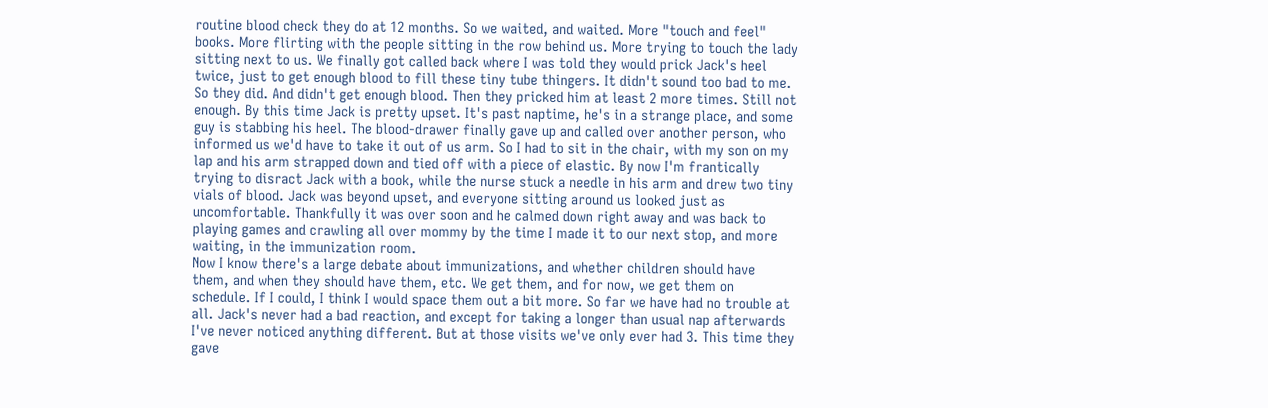routine blood check they do at 12 months. So we waited, and waited. More "touch and feel" books. More flirting with the people sitting in the row behind us. More trying to touch the lady sitting next to us. We finally got called back where I was told they would prick Jack's heel twice, just to get enough blood to fill these tiny tube thingers. It didn't sound too bad to me. So they did. And didn't get enough blood. Then they pricked him at least 2 more times. Still not enough. By this time Jack is pretty upset. It's past naptime, he's in a strange place, and some guy is stabbing his heel. The blood-drawer finally gave up and called over another person, who informed us we'd have to take it out of us arm. So I had to sit in the chair, with my son on my lap and his arm strapped down and tied off with a piece of elastic. By now I'm frantically trying to disract Jack with a book, while the nurse stuck a needle in his arm and drew two tiny vials of blood. Jack was beyond upset, and everyone sitting around us looked just as uncomfortable. Thankfully it was over soon and he calmed down right away and was back to playing games and crawling all over mommy by the time I made it to our next stop, and more waiting, in the immunization room.
Now I know there's a large debate about immunizations, and whether children should have them, and when they should have them, etc. We get them, and for now, we get them on schedule. If I could, I think I would space them out a bit more. So far we have had no trouble at all. Jack's never had a bad reaction, and except for taking a longer than usual nap afterwards I've never noticed anything different. But at those visits we've only ever had 3. This time they gave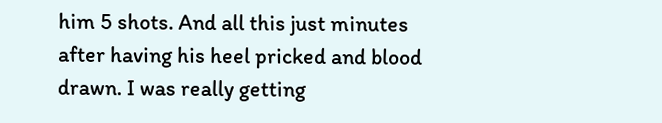him 5 shots. And all this just minutes after having his heel pricked and blood drawn. I was really getting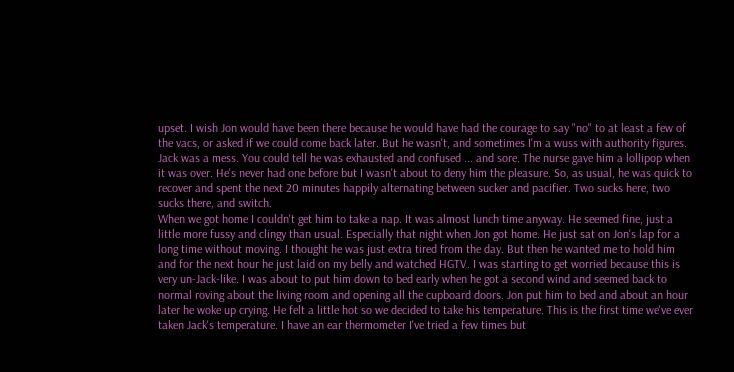upset. I wish Jon would have been there because he would have had the courage to say "no" to at least a few of the vacs, or asked if we could come back later. But he wasn't, and sometimes I'm a wuss with authority figures. Jack was a mess. You could tell he was exhausted and confused ... and sore. The nurse gave him a lollipop when it was over. He's never had one before but I wasn't about to deny him the pleasure. So, as usual, he was quick to recover and spent the next 20 minutes happily alternating between sucker and pacifier. Two sucks here, two sucks there, and switch.
When we got home I couldn't get him to take a nap. It was almost lunch time anyway. He seemed fine, just a little more fussy and clingy than usual. Especially that night when Jon got home. He just sat on Jon's lap for a long time without moving. I thought he was just extra tired from the day. But then he wanted me to hold him and for the next hour he just laid on my belly and watched HGTV. I was starting to get worried because this is very un-Jack-like. I was about to put him down to bed early when he got a second wind and seemed back to normal roving about the living room and opening all the cupboard doors. Jon put him to bed and about an hour later he woke up crying. He felt a little hot so we decided to take his temperature. This is the first time we've ever taken Jack's temperature. I have an ear thermometer I've tried a few times but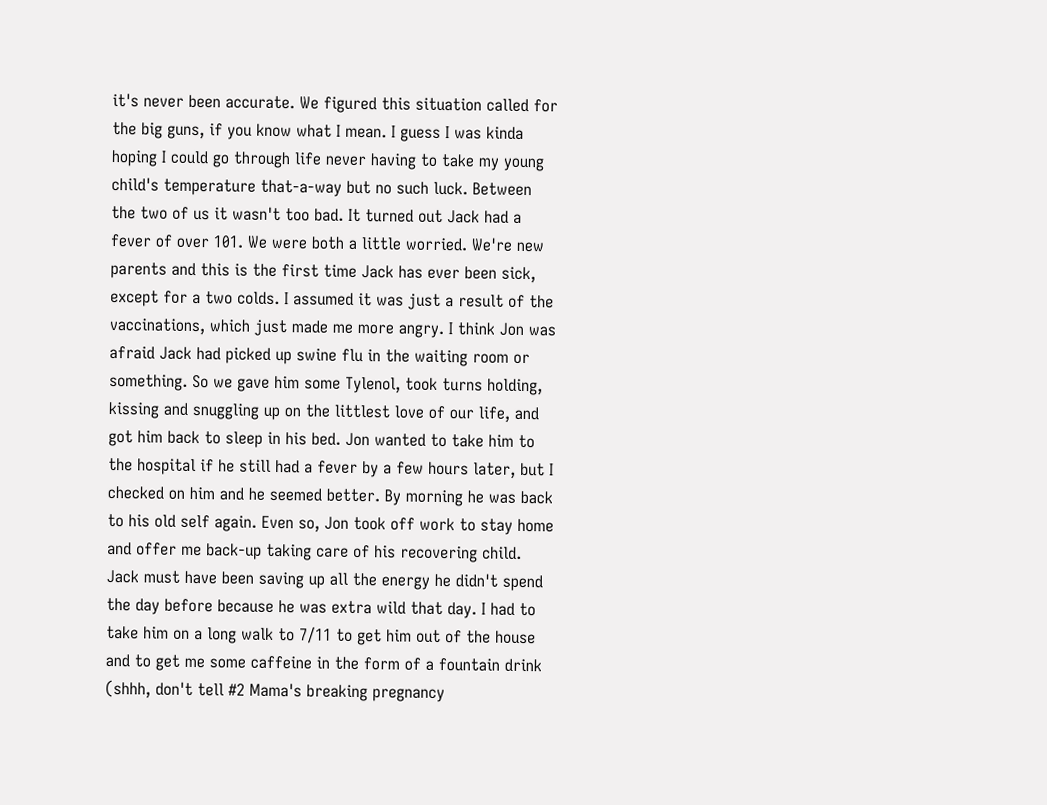it's never been accurate. We figured this situation called for the big guns, if you know what I mean. I guess I was kinda hoping I could go through life never having to take my young child's temperature that-a-way but no such luck. Between the two of us it wasn't too bad. It turned out Jack had a fever of over 101. We were both a little worried. We're new parents and this is the first time Jack has ever been sick, except for a two colds. I assumed it was just a result of the vaccinations, which just made me more angry. I think Jon was afraid Jack had picked up swine flu in the waiting room or something. So we gave him some Tylenol, took turns holding, kissing and snuggling up on the littlest love of our life, and got him back to sleep in his bed. Jon wanted to take him to the hospital if he still had a fever by a few hours later, but I checked on him and he seemed better. By morning he was back to his old self again. Even so, Jon took off work to stay home and offer me back-up taking care of his recovering child. Jack must have been saving up all the energy he didn't spend the day before because he was extra wild that day. I had to take him on a long walk to 7/11 to get him out of the house and to get me some caffeine in the form of a fountain drink (shhh, don't tell #2 Mama's breaking pregnancy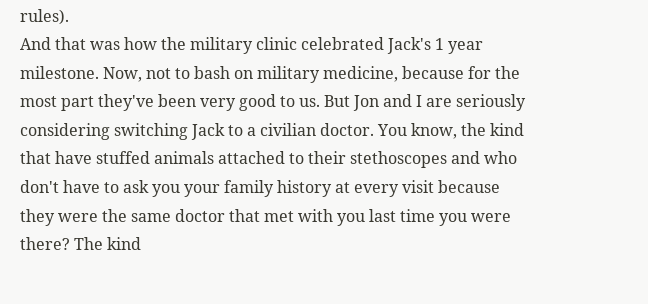rules).
And that was how the military clinic celebrated Jack's 1 year milestone. Now, not to bash on military medicine, because for the most part they've been very good to us. But Jon and I are seriously considering switching Jack to a civilian doctor. You know, the kind that have stuffed animals attached to their stethoscopes and who don't have to ask you your family history at every visit because they were the same doctor that met with you last time you were there? The kind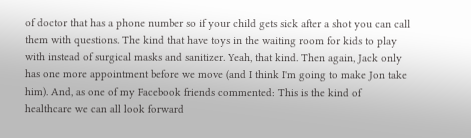of doctor that has a phone number so if your child gets sick after a shot you can call them with questions. The kind that have toys in the waiting room for kids to play with instead of surgical masks and sanitizer. Yeah, that kind. Then again, Jack only has one more appointment before we move (and I think I'm going to make Jon take him). And, as one of my Facebook friends commented: This is the kind of healthcare we can all look forward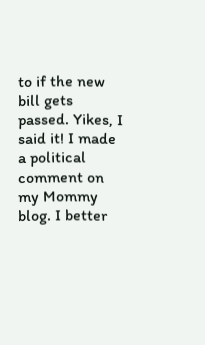to if the new bill gets passed. Yikes, I said it! I made a political comment on my Mommy blog. I better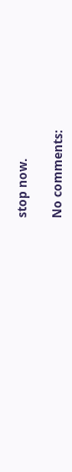stop now.

No comments: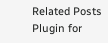Related Posts Plugin for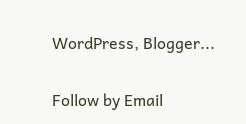WordPress, Blogger...

Follow by Email